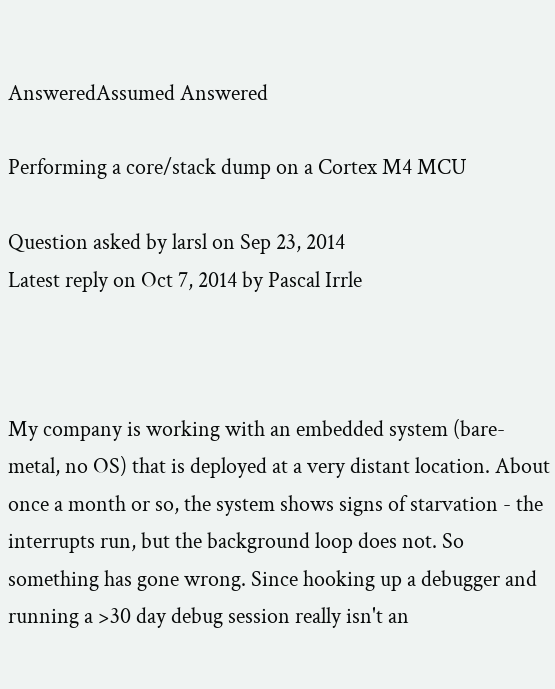AnsweredAssumed Answered

Performing a core/stack dump on a Cortex M4 MCU

Question asked by larsl on Sep 23, 2014
Latest reply on Oct 7, 2014 by Pascal Irrle



My company is working with an embedded system (bare-metal, no OS) that is deployed at a very distant location. About once a month or so, the system shows signs of starvation - the interrupts run, but the background loop does not. So something has gone wrong. Since hooking up a debugger and running a >30 day debug session really isn't an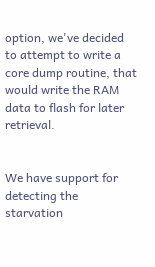option, we've decided to attempt to write a core dump routine, that would write the RAM data to flash for later retrieval.


We have support for detecting the starvation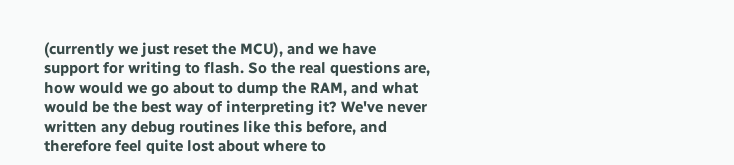(currently we just reset the MCU), and we have support for writing to flash. So the real questions are, how would we go about to dump the RAM, and what would be the best way of interpreting it? We've never written any debug routines like this before, and therefore feel quite lost about where to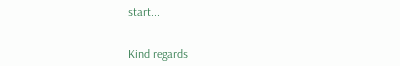start...


Kind regards